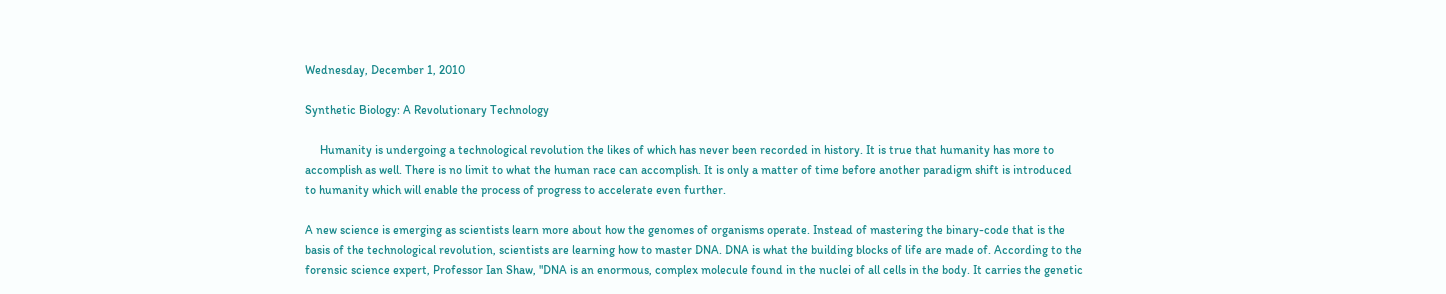Wednesday, December 1, 2010

Synthetic Biology: A Revolutionary Technology

     Humanity is undergoing a technological revolution the likes of which has never been recorded in history. It is true that humanity has more to accomplish as well. There is no limit to what the human race can accomplish. It is only a matter of time before another paradigm shift is introduced to humanity which will enable the process of progress to accelerate even further.

A new science is emerging as scientists learn more about how the genomes of organisms operate. Instead of mastering the binary-code that is the basis of the technological revolution, scientists are learning how to master DNA. DNA is what the building blocks of life are made of. According to the forensic science expert, Professor Ian Shaw, "DNA is an enormous, complex molecule found in the nuclei of all cells in the body. It carries the genetic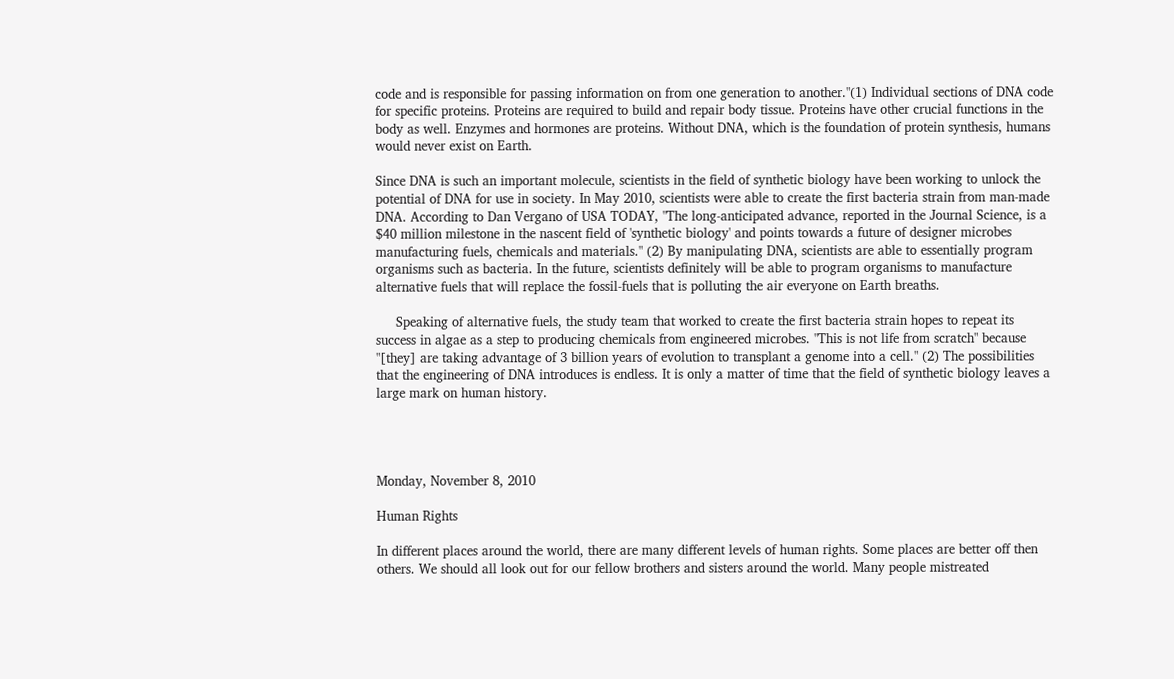code and is responsible for passing information on from one generation to another."(1) Individual sections of DNA code for specific proteins. Proteins are required to build and repair body tissue. Proteins have other crucial functions in the body as well. Enzymes and hormones are proteins. Without DNA, which is the foundation of protein synthesis, humans would never exist on Earth.

Since DNA is such an important molecule, scientists in the field of synthetic biology have been working to unlock the potential of DNA for use in society. In May 2010, scientists were able to create the first bacteria strain from man-made DNA. According to Dan Vergano of USA TODAY, "The long-anticipated advance, reported in the Journal Science, is a $40 million milestone in the nascent field of 'synthetic biology' and points towards a future of designer microbes manufacturing fuels, chemicals and materials." (2) By manipulating DNA, scientists are able to essentially program organisms such as bacteria. In the future, scientists definitely will be able to program organisms to manufacture alternative fuels that will replace the fossil-fuels that is polluting the air everyone on Earth breaths.

     Speaking of alternative fuels, the study team that worked to create the first bacteria strain hopes to repeat its success in algae as a step to producing chemicals from engineered microbes. "This is not life from scratch" because  "[they] are taking advantage of 3 billion years of evolution to transplant a genome into a cell." (2) The possibilities that the engineering of DNA introduces is endless. It is only a matter of time that the field of synthetic biology leaves a large mark on human history.




Monday, November 8, 2010

Human Rights

In different places around the world, there are many different levels of human rights. Some places are better off then others. We should all look out for our fellow brothers and sisters around the world. Many people mistreated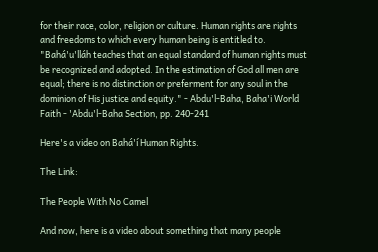for their race, color, religion or culture. Human rights are rights and freedoms to which every human being is entitled to. "Bahá'u'lláh teaches that an equal standard of human rights must be recognized and adopted. In the estimation of God all men are equal; there is no distinction or preferment for any soul in the dominion of His justice and equity." - Abdu'l-Baha, Baha'i World Faith - 'Abdu'l-Baha Section, pp. 240-241

Here's a video on Bahá'í Human Rights.

The Link:

The People With No Camel

And now, here is a video about something that many people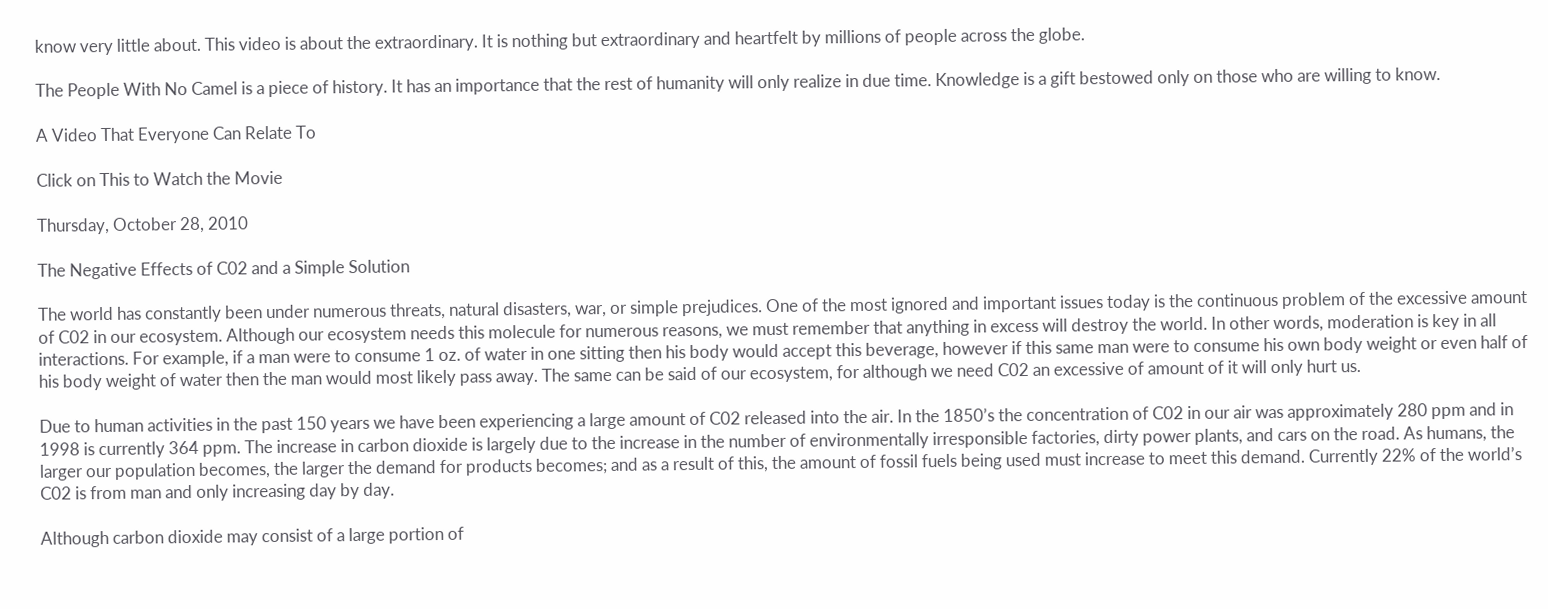know very little about. This video is about the extraordinary. It is nothing but extraordinary and heartfelt by millions of people across the globe.

The People With No Camel is a piece of history. It has an importance that the rest of humanity will only realize in due time. Knowledge is a gift bestowed only on those who are willing to know.

A Video That Everyone Can Relate To

Click on This to Watch the Movie

Thursday, October 28, 2010

The Negative Effects of C02 and a Simple Solution

The world has constantly been under numerous threats, natural disasters, war, or simple prejudices. One of the most ignored and important issues today is the continuous problem of the excessive amount of C02 in our ecosystem. Although our ecosystem needs this molecule for numerous reasons, we must remember that anything in excess will destroy the world. In other words, moderation is key in all interactions. For example, if a man were to consume 1 oz. of water in one sitting then his body would accept this beverage, however if this same man were to consume his own body weight or even half of his body weight of water then the man would most likely pass away. The same can be said of our ecosystem, for although we need C02 an excessive of amount of it will only hurt us.

Due to human activities in the past 150 years we have been experiencing a large amount of C02 released into the air. In the 1850’s the concentration of C02 in our air was approximately 280 ppm and in 1998 is currently 364 ppm. The increase in carbon dioxide is largely due to the increase in the number of environmentally irresponsible factories, dirty power plants, and cars on the road. As humans, the larger our population becomes, the larger the demand for products becomes; and as a result of this, the amount of fossil fuels being used must increase to meet this demand. Currently 22% of the world’s C02 is from man and only increasing day by day.

Although carbon dioxide may consist of a large portion of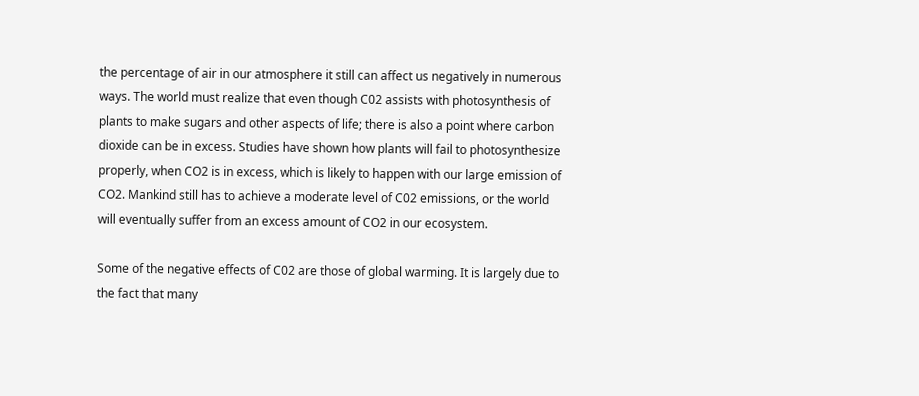the percentage of air in our atmosphere it still can affect us negatively in numerous ways. The world must realize that even though C02 assists with photosynthesis of plants to make sugars and other aspects of life; there is also a point where carbon dioxide can be in excess. Studies have shown how plants will fail to photosynthesize properly, when CO2 is in excess, which is likely to happen with our large emission of CO2. Mankind still has to achieve a moderate level of C02 emissions, or the world will eventually suffer from an excess amount of CO2 in our ecosystem.

Some of the negative effects of C02 are those of global warming. It is largely due to the fact that many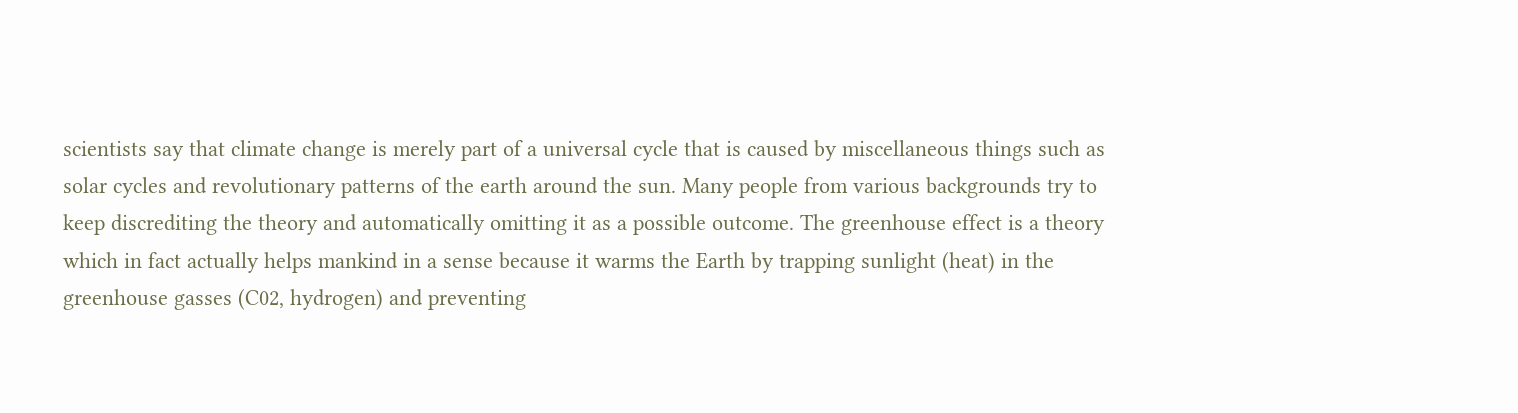scientists say that climate change is merely part of a universal cycle that is caused by miscellaneous things such as solar cycles and revolutionary patterns of the earth around the sun. Many people from various backgrounds try to keep discrediting the theory and automatically omitting it as a possible outcome. The greenhouse effect is a theory which in fact actually helps mankind in a sense because it warms the Earth by trapping sunlight (heat) in the greenhouse gasses (C02, hydrogen) and preventing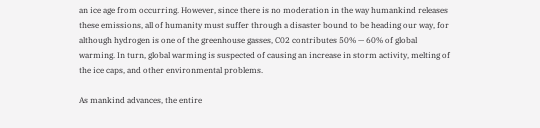an ice age from occurring. However, since there is no moderation in the way humankind releases these emissions, all of humanity must suffer through a disaster bound to be heading our way, for although hydrogen is one of the greenhouse gasses, C02 contributes 50% — 60% of global warming. In turn, global warming is suspected of causing an increase in storm activity, melting of the ice caps, and other environmental problems.

As mankind advances, the entire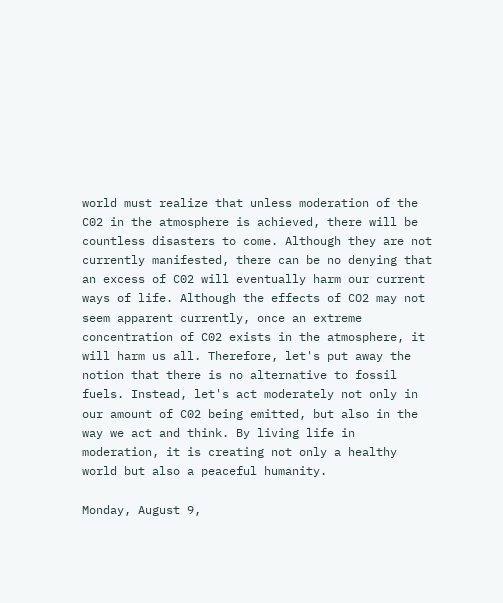world must realize that unless moderation of the C02 in the atmosphere is achieved, there will be countless disasters to come. Although they are not currently manifested, there can be no denying that an excess of C02 will eventually harm our current ways of life. Although the effects of CO2 may not seem apparent currently, once an extreme concentration of C02 exists in the atmosphere, it will harm us all. Therefore, let's put away the notion that there is no alternative to fossil fuels. Instead, let's act moderately not only in our amount of C02 being emitted, but also in the way we act and think. By living life in moderation, it is creating not only a healthy world but also a peaceful humanity.

Monday, August 9,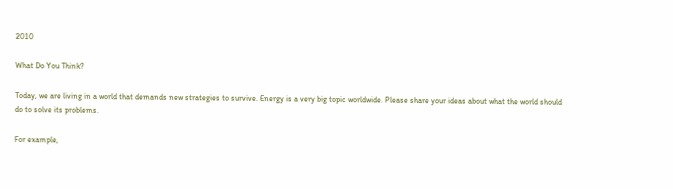2010

What Do You Think?

Today, we are living in a world that demands new strategies to survive. Energy is a very big topic worldwide. Please share your ideas about what the world should do to solve its problems.

For example,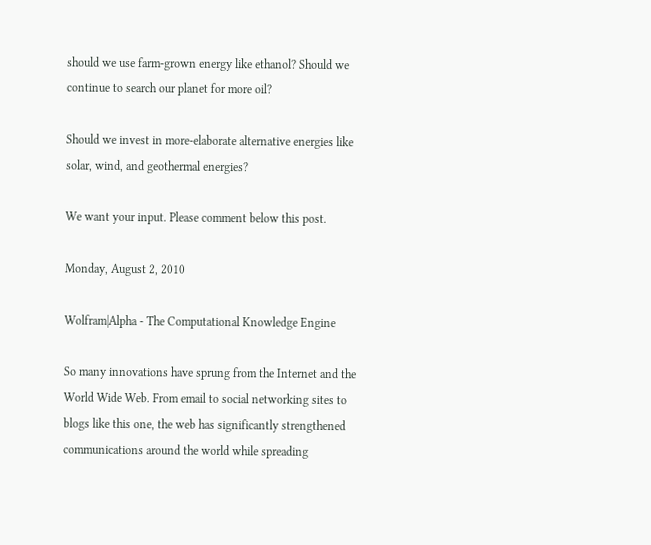should we use farm-grown energy like ethanol? Should we continue to search our planet for more oil?

Should we invest in more-elaborate alternative energies like solar, wind, and geothermal energies?

We want your input. Please comment below this post.

Monday, August 2, 2010

Wolfram|Alpha - The Computational Knowledge Engine

So many innovations have sprung from the Internet and the World Wide Web. From email to social networking sites to blogs like this one, the web has significantly strengthened communications around the world while spreading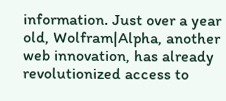information. Just over a year old, Wolfram|Alpha, another web innovation, has already revolutionized access to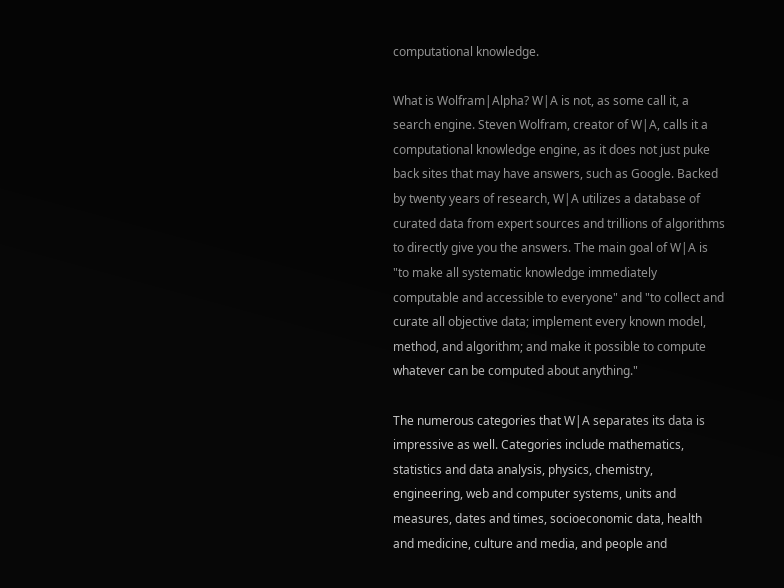computational knowledge.

What is Wolfram|Alpha? W|A is not, as some call it, a search engine. Steven Wolfram, creator of W|A, calls it a computational knowledge engine, as it does not just puke back sites that may have answers, such as Google. Backed by twenty years of research, W|A utilizes a database of curated data from expert sources and trillions of algorithms to directly give you the answers. The main goal of W|A is "to make all systematic knowledge immediately computable and accessible to everyone" and "to collect and curate all objective data; implement every known model, method, and algorithm; and make it possible to compute whatever can be computed about anything."

The numerous categories that W|A separates its data is impressive as well. Categories include mathematics, statistics and data analysis, physics, chemistry, engineering, web and computer systems, units and measures, dates and times, socioeconomic data, health and medicine, culture and media, and people and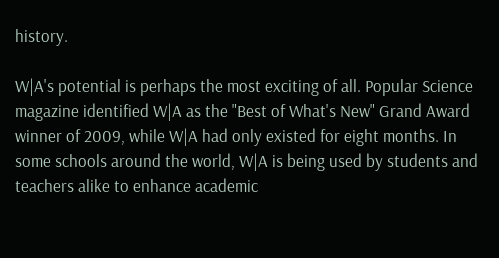history.

W|A's potential is perhaps the most exciting of all. Popular Science magazine identified W|A as the "Best of What's New" Grand Award winner of 2009, while W|A had only existed for eight months. In some schools around the world, W|A is being used by students and teachers alike to enhance academic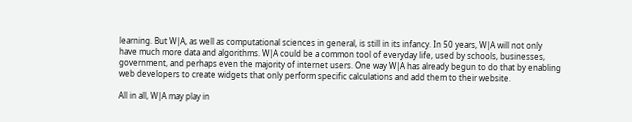learning. But W|A, as well as computational sciences in general, is still in its infancy. In 50 years, W|A will not only have much more data and algorithms. W|A could be a common tool of everyday life, used by schools, businesses, government, and perhaps even the majority of internet users. One way W|A has already begun to do that by enabling web developers to create widgets that only perform specific calculations and add them to their website.

All in all, W|A may play in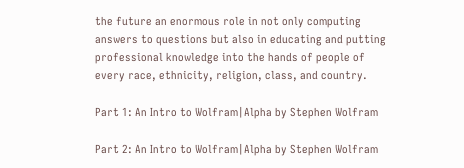the future an enormous role in not only computing answers to questions but also in educating and putting professional knowledge into the hands of people of every race, ethnicity, religion, class, and country.

Part 1: An Intro to Wolfram|Alpha by Stephen Wolfram

Part 2: An Intro to Wolfram|Alpha by Stephen Wolfram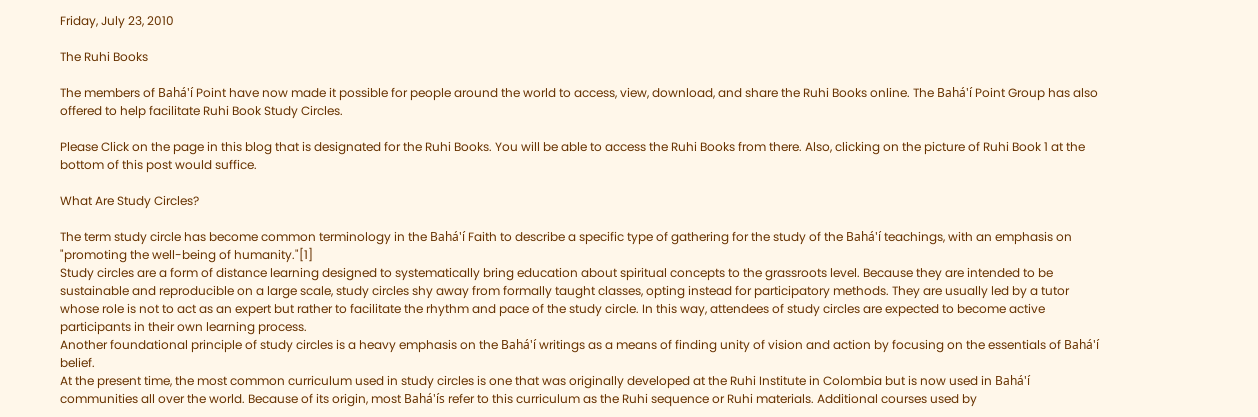Friday, July 23, 2010

The Ruhi Books

The members of Bahá'í Point have now made it possible for people around the world to access, view, download, and share the Ruhi Books online. The Bahá'í Point Group has also offered to help facilitate Ruhi Book Study Circles.

Please Click on the page in this blog that is designated for the Ruhi Books. You will be able to access the Ruhi Books from there. Also, clicking on the picture of Ruhi Book 1 at the bottom of this post would suffice.

What Are Study Circles?

The term study circle has become common terminology in the Bahá'í Faith to describe a specific type of gathering for the study of the Bahá'í teachings, with an emphasis on "promoting the well-being of humanity."[1]
Study circles are a form of distance learning designed to systematically bring education about spiritual concepts to the grassroots level. Because they are intended to be sustainable and reproducible on a large scale, study circles shy away from formally taught classes, opting instead for participatory methods. They are usually led by a tutor whose role is not to act as an expert but rather to facilitate the rhythm and pace of the study circle. In this way, attendees of study circles are expected to become active participants in their own learning process.
Another foundational principle of study circles is a heavy emphasis on the Bahá'í writings as a means of finding unity of vision and action by focusing on the essentials of Bahá'í belief.
At the present time, the most common curriculum used in study circles is one that was originally developed at the Ruhi Institute in Colombia but is now used in Bahá'í communities all over the world. Because of its origin, most Bahá'ís refer to this curriculum as the Ruhi sequence or Ruhi materials. Additional courses used by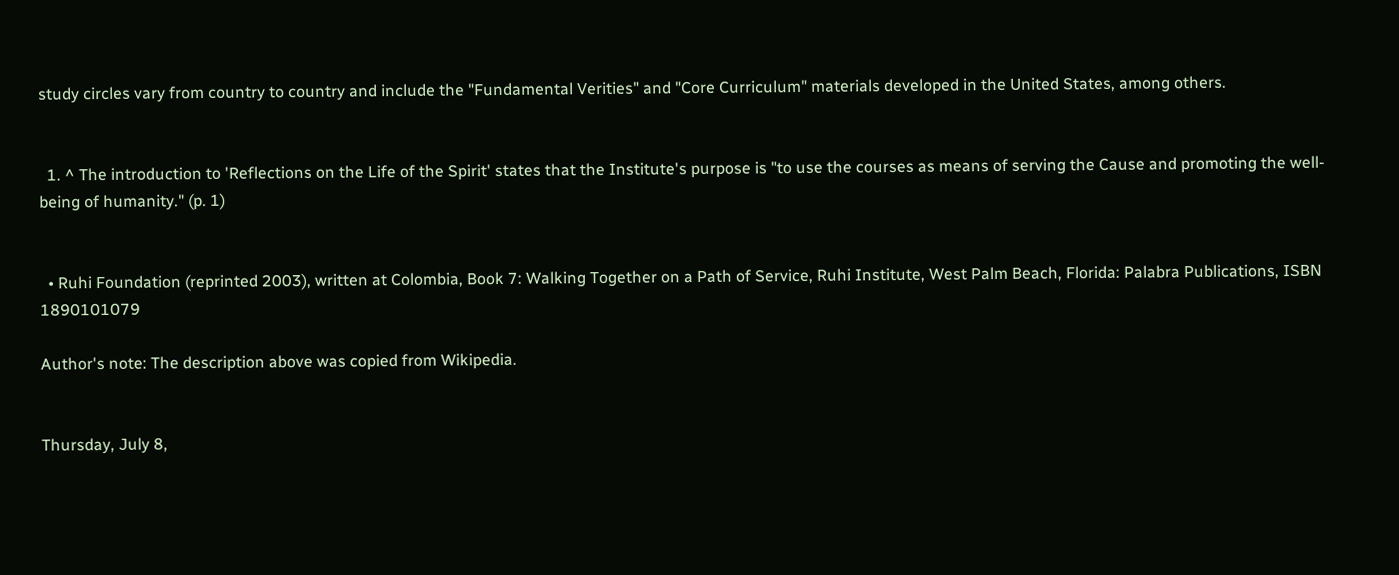study circles vary from country to country and include the "Fundamental Verities" and "Core Curriculum" materials developed in the United States, among others.


  1. ^ The introduction to 'Reflections on the Life of the Spirit' states that the Institute's purpose is "to use the courses as means of serving the Cause and promoting the well-being of humanity." (p. 1)


  • Ruhi Foundation (reprinted 2003), written at Colombia, Book 7: Walking Together on a Path of Service, Ruhi Institute, West Palm Beach, Florida: Palabra Publications, ISBN 1890101079

Author's note: The description above was copied from Wikipedia.


Thursday, July 8,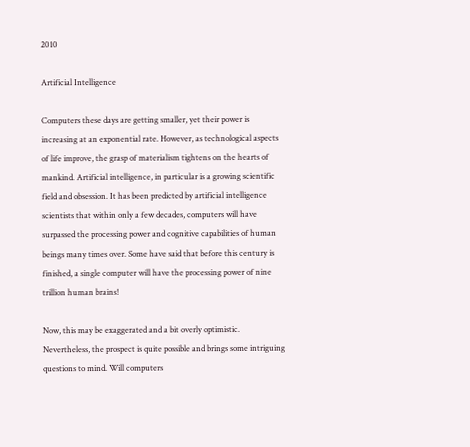2010

Artificial Intelligence

Computers these days are getting smaller, yet their power is increasing at an exponential rate. However, as technological aspects of life improve, the grasp of materialism tightens on the hearts of mankind. Artificial intelligence, in particular is a growing scientific field and obsession. It has been predicted by artificial intelligence scientists that within only a few decades, computers will have surpassed the processing power and cognitive capabilities of human beings many times over. Some have said that before this century is finished, a single computer will have the processing power of nine trillion human brains!

Now, this may be exaggerated and a bit overly optimistic. Nevertheless, the prospect is quite possible and brings some intriguing questions to mind. Will computers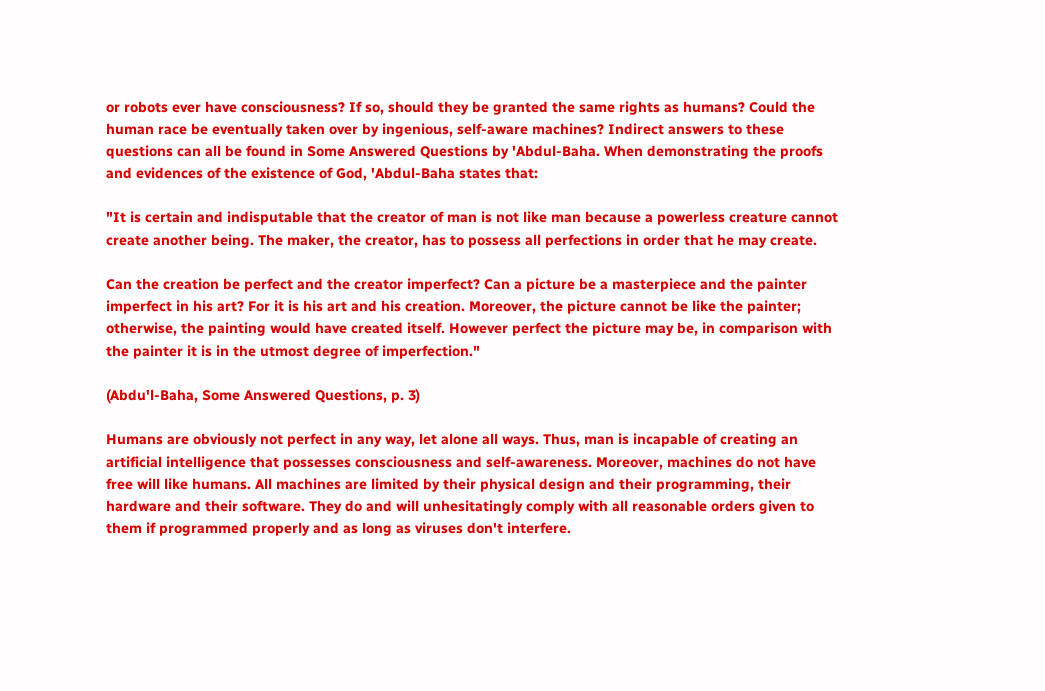or robots ever have consciousness? If so, should they be granted the same rights as humans? Could the human race be eventually taken over by ingenious, self-aware machines? Indirect answers to these questions can all be found in Some Answered Questions by 'Abdul-Baha. When demonstrating the proofs and evidences of the existence of God, 'Abdul-Baha states that:

"It is certain and indisputable that the creator of man is not like man because a powerless creature cannot create another being. The maker, the creator, has to possess all perfections in order that he may create.

Can the creation be perfect and the creator imperfect? Can a picture be a masterpiece and the painter imperfect in his art? For it is his art and his creation. Moreover, the picture cannot be like the painter; otherwise, the painting would have created itself. However perfect the picture may be, in comparison with the painter it is in the utmost degree of imperfection."

(Abdu'l-Baha, Some Answered Questions, p. 3)

Humans are obviously not perfect in any way, let alone all ways. Thus, man is incapable of creating an artificial intelligence that possesses consciousness and self-awareness. Moreover, machines do not have free will like humans. All machines are limited by their physical design and their programming, their hardware and their software. They do and will unhesitatingly comply with all reasonable orders given to them if programmed properly and as long as viruses don't interfere.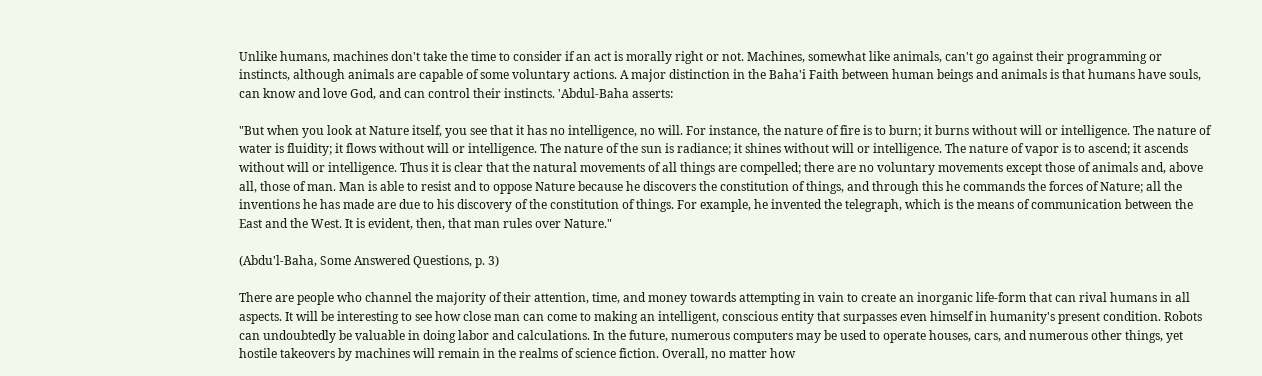Unlike humans, machines don't take the time to consider if an act is morally right or not. Machines, somewhat like animals, can't go against their programming or instincts, although animals are capable of some voluntary actions. A major distinction in the Baha'i Faith between human beings and animals is that humans have souls, can know and love God, and can control their instincts. 'Abdul-Baha asserts:

"But when you look at Nature itself, you see that it has no intelligence, no will. For instance, the nature of fire is to burn; it burns without will or intelligence. The nature of water is fluidity; it flows without will or intelligence. The nature of the sun is radiance; it shines without will or intelligence. The nature of vapor is to ascend; it ascends without will or intelligence. Thus it is clear that the natural movements of all things are compelled; there are no voluntary movements except those of animals and, above all, those of man. Man is able to resist and to oppose Nature because he discovers the constitution of things, and through this he commands the forces of Nature; all the inventions he has made are due to his discovery of the constitution of things. For example, he invented the telegraph, which is the means of communication between the East and the West. It is evident, then, that man rules over Nature."

(Abdu'l-Baha, Some Answered Questions, p. 3)

There are people who channel the majority of their attention, time, and money towards attempting in vain to create an inorganic life-form that can rival humans in all aspects. It will be interesting to see how close man can come to making an intelligent, conscious entity that surpasses even himself in humanity's present condition. Robots can undoubtedly be valuable in doing labor and calculations. In the future, numerous computers may be used to operate houses, cars, and numerous other things, yet hostile takeovers by machines will remain in the realms of science fiction. Overall, no matter how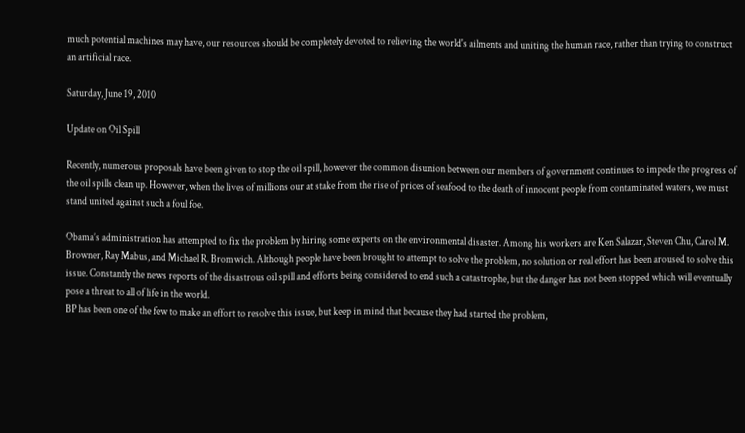much potential machines may have, our resources should be completely devoted to relieving the world's ailments and uniting the human race, rather than trying to construct an artificial race.

Saturday, June 19, 2010

Update on Oil Spill

Recently, numerous proposals have been given to stop the oil spill, however the common disunion between our members of government continues to impede the progress of the oil spills clean up. However, when the lives of millions our at stake from the rise of prices of seafood to the death of innocent people from contaminated waters, we must stand united against such a foul foe.

Obama’s administration has attempted to fix the problem by hiring some experts on the environmental disaster. Among his workers are Ken Salazar, Steven Chu, Carol M. Browner, Ray Mabus, and Michael R. Bromwich. Although people have been brought to attempt to solve the problem, no solution or real effort has been aroused to solve this issue. Constantly the news reports of the disastrous oil spill and efforts being considered to end such a catastrophe, but the danger has not been stopped which will eventually pose a threat to all of life in the world.
BP has been one of the few to make an effort to resolve this issue, but keep in mind that because they had started the problem,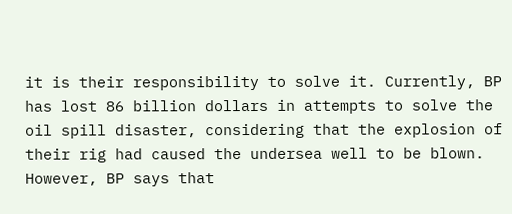it is their responsibility to solve it. Currently, BP has lost 86 billion dollars in attempts to solve the oil spill disaster, considering that the explosion of their rig had caused the undersea well to be blown. However, BP says that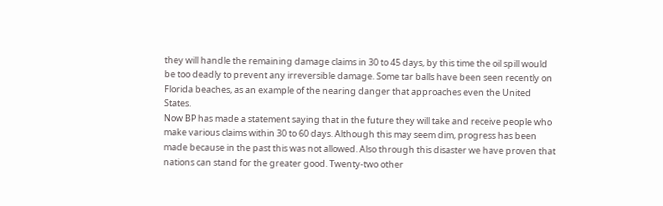they will handle the remaining damage claims in 30 to 45 days, by this time the oil spill would be too deadly to prevent any irreversible damage. Some tar balls have been seen recently on Florida beaches, as an example of the nearing danger that approaches even the United States.
Now BP has made a statement saying that in the future they will take and receive people who make various claims within 30 to 60 days. Although this may seem dim, progress has been made because in the past this was not allowed. Also through this disaster we have proven that nations can stand for the greater good. Twenty-two other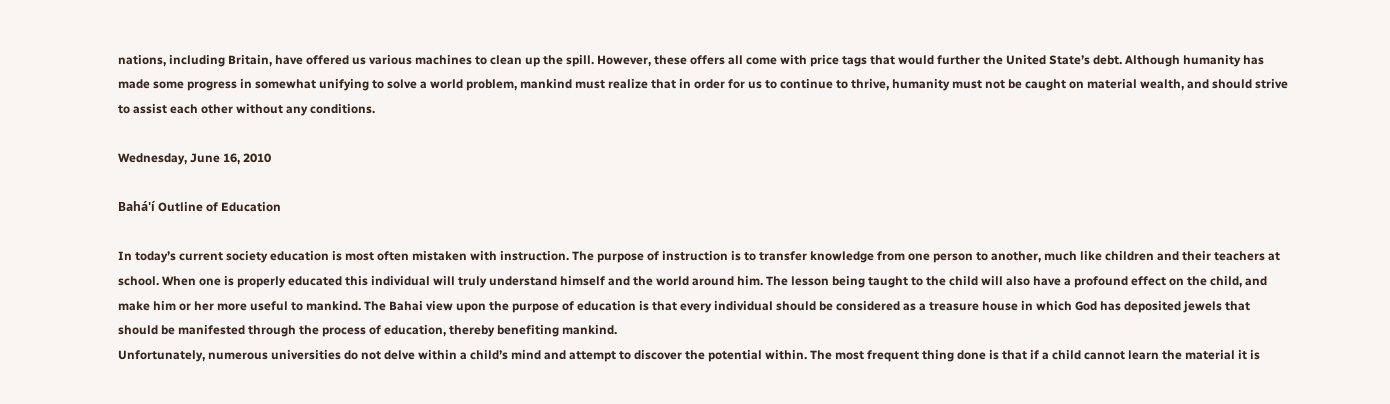nations, including Britain, have offered us various machines to clean up the spill. However, these offers all come with price tags that would further the United State’s debt. Although humanity has made some progress in somewhat unifying to solve a world problem, mankind must realize that in order for us to continue to thrive, humanity must not be caught on material wealth, and should strive to assist each other without any conditions.

Wednesday, June 16, 2010

Bahá'í Outline of Education

In today’s current society education is most often mistaken with instruction. The purpose of instruction is to transfer knowledge from one person to another, much like children and their teachers at school. When one is properly educated this individual will truly understand himself and the world around him. The lesson being taught to the child will also have a profound effect on the child, and make him or her more useful to mankind. The Bahai view upon the purpose of education is that every individual should be considered as a treasure house in which God has deposited jewels that should be manifested through the process of education, thereby benefiting mankind.
Unfortunately, numerous universities do not delve within a child’s mind and attempt to discover the potential within. The most frequent thing done is that if a child cannot learn the material it is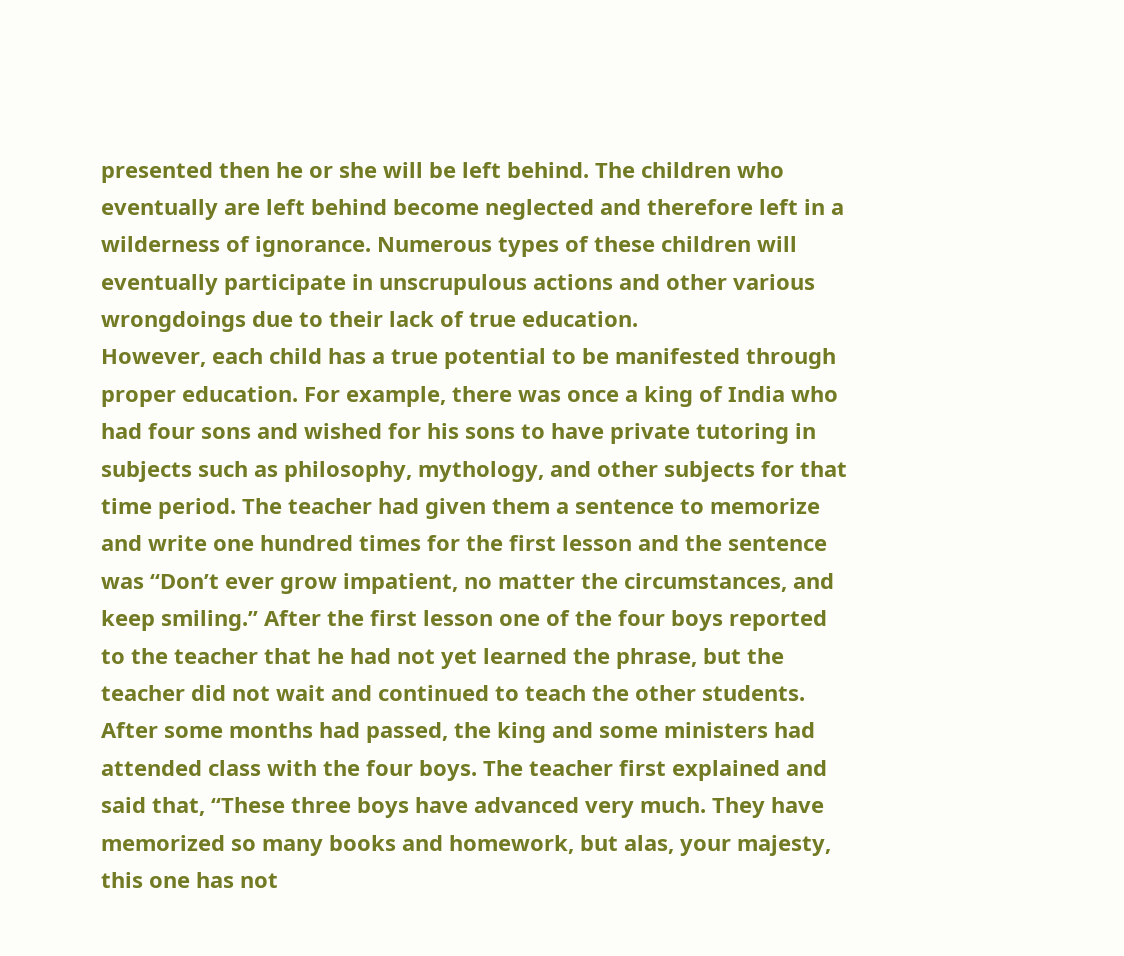presented then he or she will be left behind. The children who eventually are left behind become neglected and therefore left in a wilderness of ignorance. Numerous types of these children will eventually participate in unscrupulous actions and other various wrongdoings due to their lack of true education.
However, each child has a true potential to be manifested through proper education. For example, there was once a king of India who had four sons and wished for his sons to have private tutoring in subjects such as philosophy, mythology, and other subjects for that time period. The teacher had given them a sentence to memorize and write one hundred times for the first lesson and the sentence was “Don’t ever grow impatient, no matter the circumstances, and keep smiling.” After the first lesson one of the four boys reported to the teacher that he had not yet learned the phrase, but the teacher did not wait and continued to teach the other students.
After some months had passed, the king and some ministers had attended class with the four boys. The teacher first explained and said that, “These three boys have advanced very much. They have memorized so many books and homework, but alas, your majesty, this one has not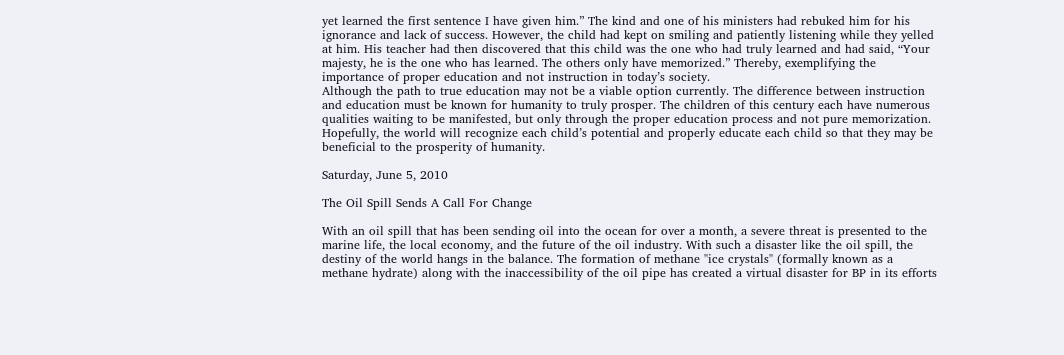yet learned the first sentence I have given him.” The kind and one of his ministers had rebuked him for his ignorance and lack of success. However, the child had kept on smiling and patiently listening while they yelled at him. His teacher had then discovered that this child was the one who had truly learned and had said, “Your majesty, he is the one who has learned. The others only have memorized.” Thereby, exemplifying the importance of proper education and not instruction in today’s society.
Although the path to true education may not be a viable option currently. The difference between instruction and education must be known for humanity to truly prosper. The children of this century each have numerous qualities waiting to be manifested, but only through the proper education process and not pure memorization. Hopefully, the world will recognize each child’s potential and properly educate each child so that they may be beneficial to the prosperity of humanity.

Saturday, June 5, 2010

The Oil Spill Sends A Call For Change

With an oil spill that has been sending oil into the ocean for over a month, a severe threat is presented to the marine life, the local economy, and the future of the oil industry. With such a disaster like the oil spill, the destiny of the world hangs in the balance. The formation of methane ''ice crystals'' (formally known as a methane hydrate) along with the inaccessibility of the oil pipe has created a virtual disaster for BP in its efforts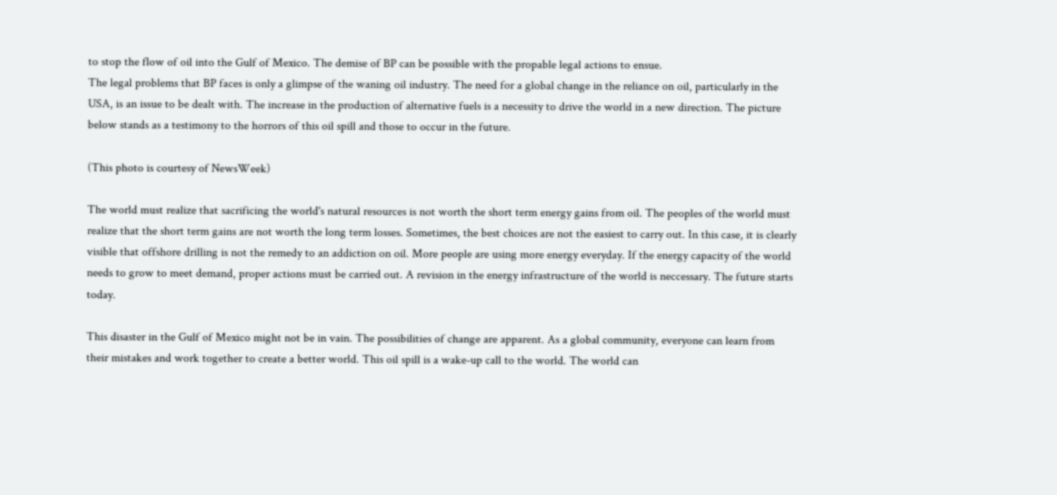to stop the flow of oil into the Gulf of Mexico. The demise of BP can be possible with the propable legal actions to ensue.
The legal problems that BP faces is only a glimpse of the waning oil industry. The need for a global change in the reliance on oil, particularly in the USA, is an issue to be dealt with. The increase in the production of alternative fuels is a necessity to drive the world in a new direction. The picture below stands as a testimony to the horrors of this oil spill and those to occur in the future.

(This photo is courtesy of NewsWeek)

The world must realize that sacrificing the world's natural resources is not worth the short term energy gains from oil. The peoples of the world must realize that the short term gains are not worth the long term losses. Sometimes, the best choices are not the easiest to carry out. In this case, it is clearly visible that offshore drilling is not the remedy to an addiction on oil. More people are using more energy everyday. If the energy capacity of the world needs to grow to meet demand, proper actions must be carried out. A revision in the energy infrastructure of the world is neccessary. The future starts today.

This disaster in the Gulf of Mexico might not be in vain. The possibilities of change are apparent. As a global community, everyone can learn from their mistakes and work together to create a better world. This oil spill is a wake-up call to the world. The world can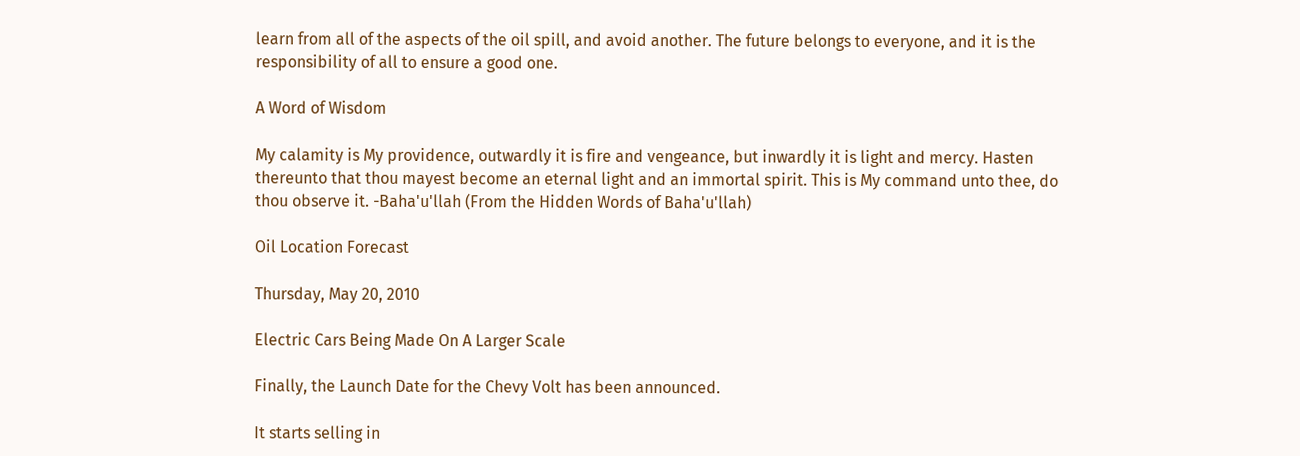learn from all of the aspects of the oil spill, and avoid another. The future belongs to everyone, and it is the responsibility of all to ensure a good one.

A Word of Wisdom

My calamity is My providence, outwardly it is fire and vengeance, but inwardly it is light and mercy. Hasten thereunto that thou mayest become an eternal light and an immortal spirit. This is My command unto thee, do thou observe it. -Baha'u'llah (From the Hidden Words of Baha'u'llah)

Oil Location Forecast

Thursday, May 20, 2010

Electric Cars Being Made On A Larger Scale

Finally, the Launch Date for the Chevy Volt has been announced.

It starts selling in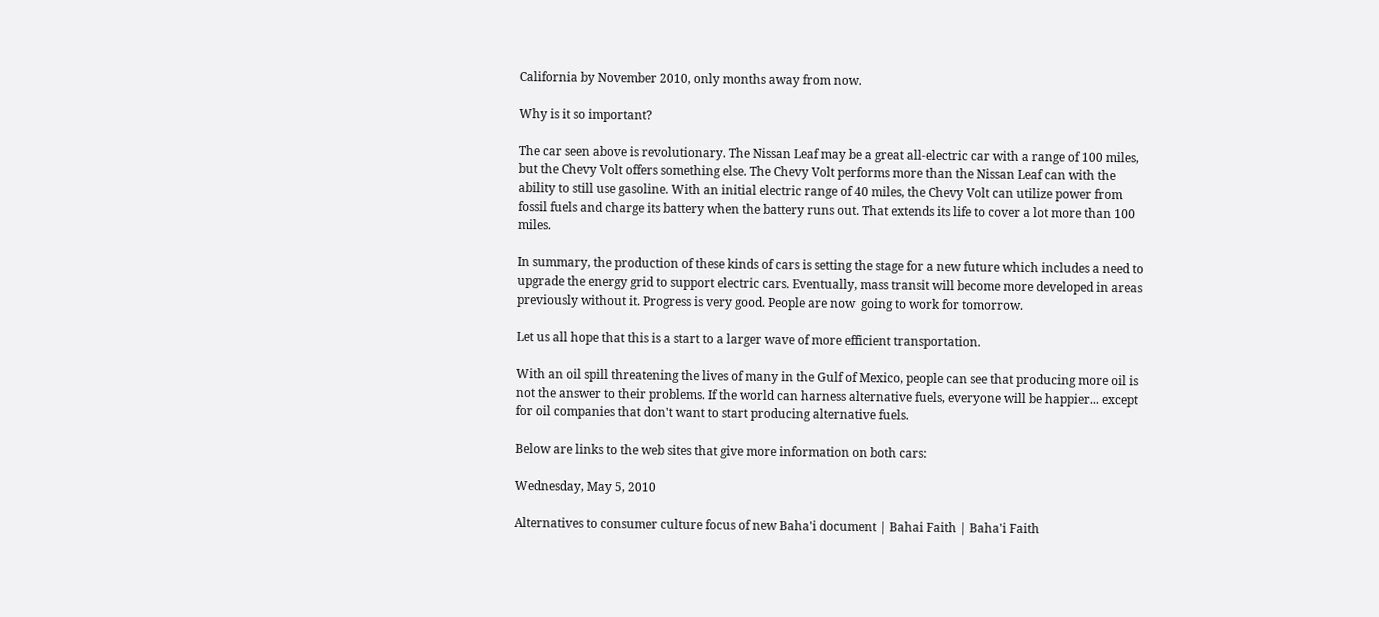California by November 2010, only months away from now.

Why is it so important?

The car seen above is revolutionary. The Nissan Leaf may be a great all-electric car with a range of 100 miles, but the Chevy Volt offers something else. The Chevy Volt performs more than the Nissan Leaf can with the ability to still use gasoline. With an initial electric range of 40 miles, the Chevy Volt can utilize power from fossil fuels and charge its battery when the battery runs out. That extends its life to cover a lot more than 100 miles.

In summary, the production of these kinds of cars is setting the stage for a new future which includes a need to upgrade the energy grid to support electric cars. Eventually, mass transit will become more developed in areas previously without it. Progress is very good. People are now  going to work for tomorrow.

Let us all hope that this is a start to a larger wave of more efficient transportation.

With an oil spill threatening the lives of many in the Gulf of Mexico, people can see that producing more oil is not the answer to their problems. If the world can harness alternative fuels, everyone will be happier... except for oil companies that don't want to start producing alternative fuels.

Below are links to the web sites that give more information on both cars:

Wednesday, May 5, 2010

Alternatives to consumer culture focus of new Baha'i document | Bahai Faith | Baha'i Faith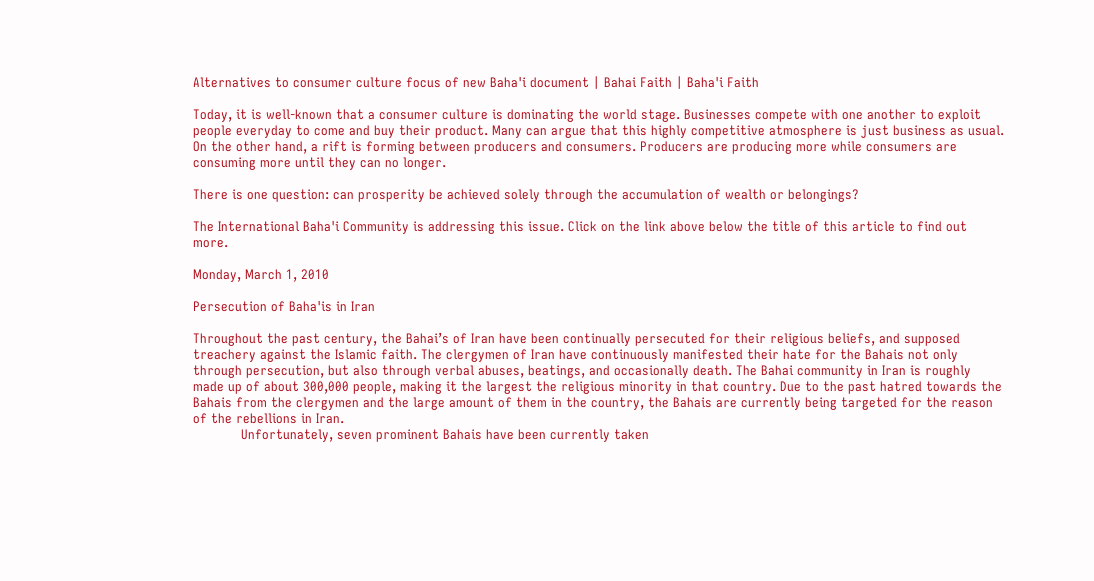Alternatives to consumer culture focus of new Baha'i document | Bahai Faith | Baha'i Faith

Today, it is well-known that a consumer culture is dominating the world stage. Businesses compete with one another to exploit people everyday to come and buy their product. Many can argue that this highly competitive atmosphere is just business as usual. On the other hand, a rift is forming between producers and consumers. Producers are producing more while consumers are consuming more until they can no longer.

There is one question: can prosperity be achieved solely through the accumulation of wealth or belongings?

The International Baha'i Community is addressing this issue. Click on the link above below the title of this article to find out more.

Monday, March 1, 2010

Persecution of Baha'is in Iran

Throughout the past century, the Bahai’s of Iran have been continually persecuted for their religious beliefs, and supposed treachery against the Islamic faith. The clergymen of Iran have continuously manifested their hate for the Bahais not only through persecution, but also through verbal abuses, beatings, and occasionally death. The Bahai community in Iran is roughly made up of about 300,000 people, making it the largest the religious minority in that country. Due to the past hatred towards the Bahais from the clergymen and the large amount of them in the country, the Bahais are currently being targeted for the reason of the rebellions in Iran.
            Unfortunately, seven prominent Bahais have been currently taken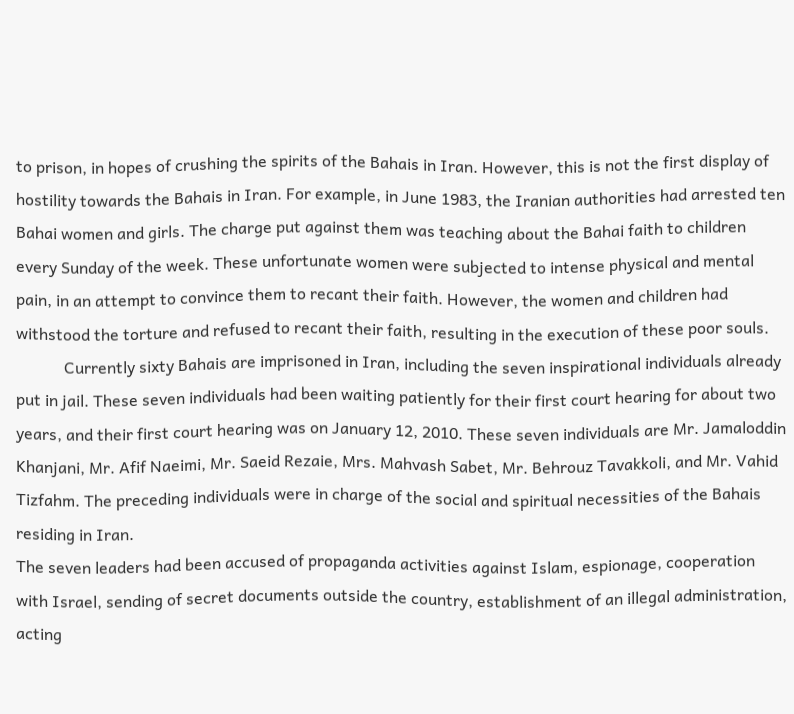to prison, in hopes of crushing the spirits of the Bahais in Iran. However, this is not the first display of hostility towards the Bahais in Iran. For example, in June 1983, the Iranian authorities had arrested ten Bahai women and girls. The charge put against them was teaching about the Bahai faith to children every Sunday of the week. These unfortunate women were subjected to intense physical and mental pain, in an attempt to convince them to recant their faith. However, the women and children had withstood the torture and refused to recant their faith, resulting in the execution of these poor souls.
            Currently sixty Bahais are imprisoned in Iran, including the seven inspirational individuals already put in jail. These seven individuals had been waiting patiently for their first court hearing for about two years, and their first court hearing was on January 12, 2010. These seven individuals are Mr. Jamaloddin Khanjani, Mr. Afif Naeimi, Mr. Saeid Rezaie, Mrs. Mahvash Sabet, Mr. Behrouz Tavakkoli, and Mr. Vahid Tizfahm. The preceding individuals were in charge of the social and spiritual necessities of the Bahais residing in Iran.
The seven leaders had been accused of propaganda activities against Islam, espionage, cooperation with Israel, sending of secret documents outside the country, establishment of an illegal administration, acting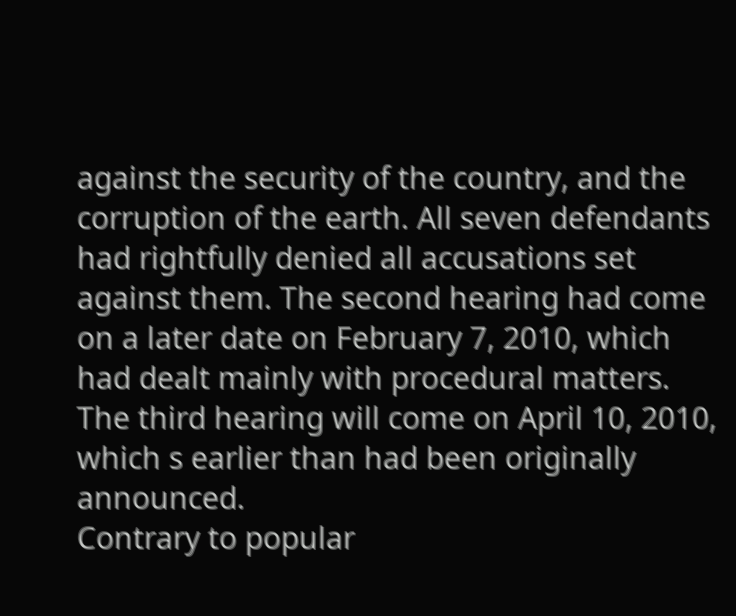against the security of the country, and the corruption of the earth. All seven defendants had rightfully denied all accusations set against them. The second hearing had come on a later date on February 7, 2010, which had dealt mainly with procedural matters. The third hearing will come on April 10, 2010, which s earlier than had been originally announced.
Contrary to popular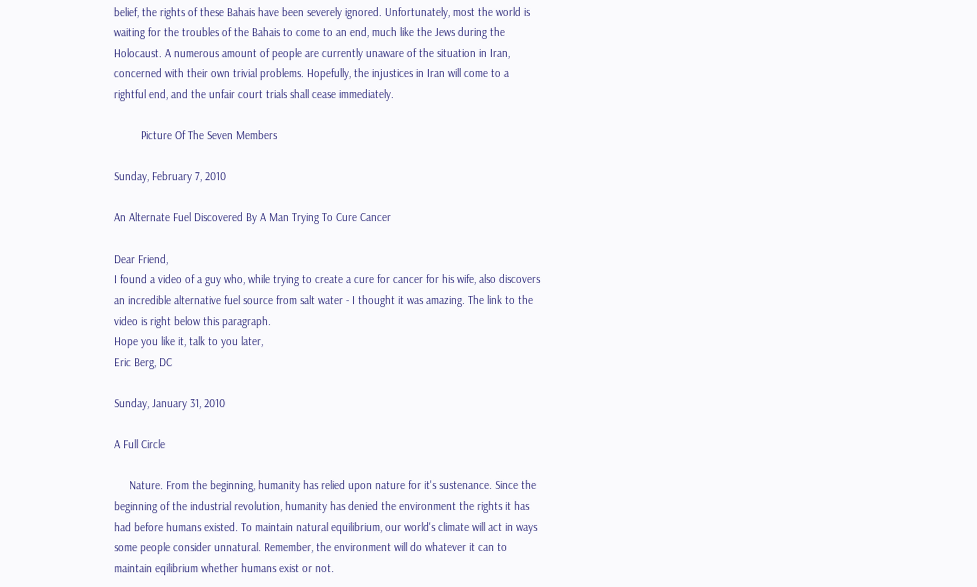belief, the rights of these Bahais have been severely ignored. Unfortunately, most the world is waiting for the troubles of the Bahais to come to an end, much like the Jews during the Holocaust. A numerous amount of people are currently unaware of the situation in Iran, concerned with their own trivial problems. Hopefully, the injustices in Iran will come to a rightful end, and the unfair court trials shall cease immediately.

         Picture Of The Seven Members

Sunday, February 7, 2010

An Alternate Fuel Discovered By A Man Trying To Cure Cancer

Dear Friend,
I found a video of a guy who, while trying to create a cure for cancer for his wife, also discovers an incredible alternative fuel source from salt water - I thought it was amazing. The link to the video is right below this paragraph.
Hope you like it, talk to you later,
Eric Berg, DC

Sunday, January 31, 2010

A Full Circle

     Nature. From the beginning, humanity has relied upon nature for it's sustenance. Since the beginning of the industrial revolution, humanity has denied the environment the rights it has had before humans existed. To maintain natural equilibrium, our world's climate will act in ways some people consider unnatural. Remember, the environment will do whatever it can to maintain eqilibrium whether humans exist or not.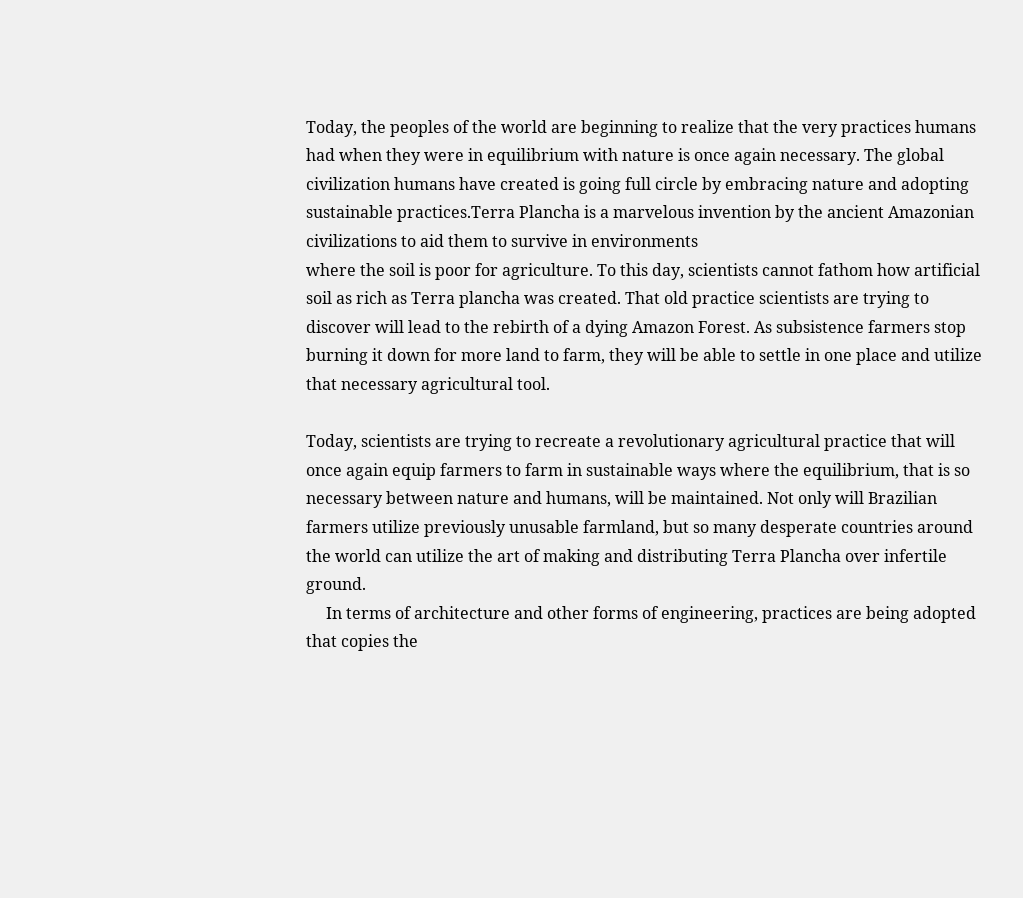Today, the peoples of the world are beginning to realize that the very practices humans had when they were in equilibrium with nature is once again necessary. The global civilization humans have created is going full circle by embracing nature and adopting sustainable practices.Terra Plancha is a marvelous invention by the ancient Amazonian civilizations to aid them to survive in environments
where the soil is poor for agriculture. To this day, scientists cannot fathom how artificial soil as rich as Terra plancha was created. That old practice scientists are trying to discover will lead to the rebirth of a dying Amazon Forest. As subsistence farmers stop burning it down for more land to farm, they will be able to settle in one place and utilize that necessary agricultural tool.

Today, scientists are trying to recreate a revolutionary agricultural practice that will once again equip farmers to farm in sustainable ways where the equilibrium, that is so necessary between nature and humans, will be maintained. Not only will Brazilian farmers utilize previously unusable farmland, but so many desperate countries around the world can utilize the art of making and distributing Terra Plancha over infertile ground.
     In terms of architecture and other forms of engineering, practices are being adopted that copies the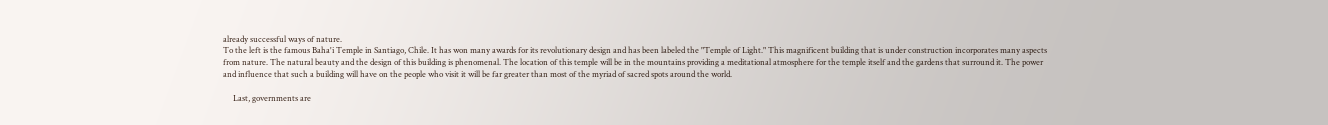already successful ways of nature.
To the left is the famous Baha'i Temple in Santiago, Chile. It has won many awards for its revolutionary design and has been labeled the "Temple of Light." This magnificent building that is under construction incorporates many aspects from nature. The natural beauty and the design of this building is phenomenal. The location of this temple will be in the mountains providing a meditational atmosphere for the temple itself and the gardens that surround it. The power and influence that such a building will have on the people who visit it will be far greater than most of the myriad of sacred spots around the world.

     Last, governments are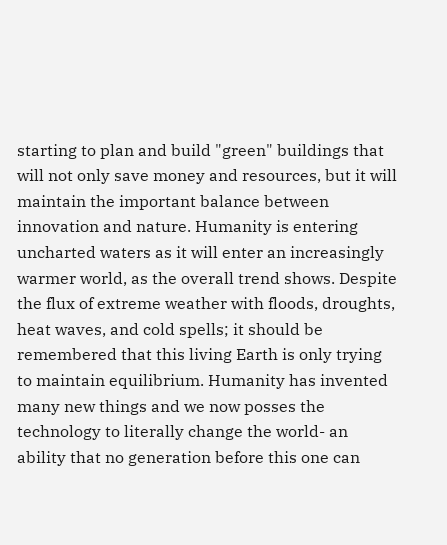starting to plan and build "green" buildings that will not only save money and resources, but it will maintain the important balance between innovation and nature. Humanity is entering uncharted waters as it will enter an increasingly warmer world, as the overall trend shows. Despite the flux of extreme weather with floods, droughts, heat waves, and cold spells; it should be remembered that this living Earth is only trying to maintain equilibrium. Humanity has invented many new things and we now posses the technology to literally change the world- an ability that no generation before this one can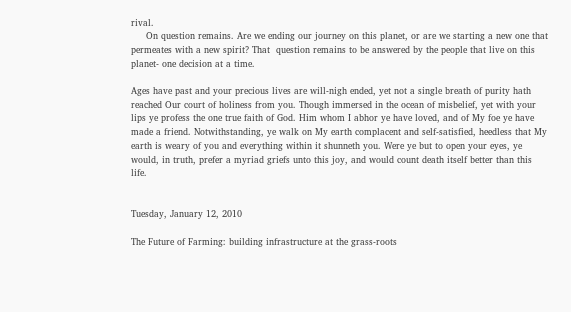rival.
     On question remains. Are we ending our journey on this planet, or are we starting a new one that permeates with a new spirit? That  question remains to be answered by the people that live on this planet- one decision at a time.

Ages have past and your precious lives are will-nigh ended, yet not a single breath of purity hath reached Our court of holiness from you. Though immersed in the ocean of misbelief, yet with your lips ye profess the one true faith of God. Him whom I abhor ye have loved, and of My foe ye have made a friend. Notwithstanding, ye walk on My earth complacent and self-satisfied, heedless that My earth is weary of you and everything within it shunneth you. Were ye but to open your eyes, ye would, in truth, prefer a myriad griefs unto this joy, and would count death itself better than this life.


Tuesday, January 12, 2010

The Future of Farming: building infrastructure at the grass-roots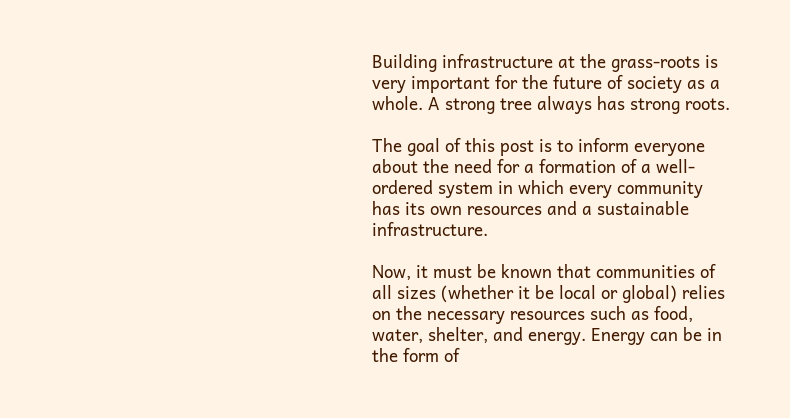Building infrastructure at the grass-roots is very important for the future of society as a whole. A strong tree always has strong roots.

The goal of this post is to inform everyone about the need for a formation of a well-ordered system in which every community has its own resources and a sustainable infrastructure.

Now, it must be known that communities of all sizes (whether it be local or global) relies on the necessary resources such as food, water, shelter, and energy. Energy can be in the form of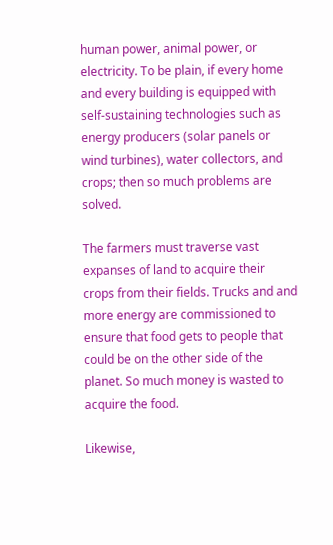human power, animal power, or electricity. To be plain, if every home and every building is equipped with self-sustaining technologies such as energy producers (solar panels or wind turbines), water collectors, and crops; then so much problems are solved.

The farmers must traverse vast expanses of land to acquire their crops from their fields. Trucks and and more energy are commissioned to ensure that food gets to people that could be on the other side of the planet. So much money is wasted to acquire the food.

Likewise,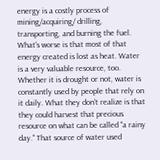energy is a costly process of mining/acquiring/ drilling, transporting, and burning the fuel. What's worse is that most of that energy created is lost as heat. Water is a very valuable resource, too. Whether it is drought or not, water is constantly used by people that rely on it daily. What they don't realize is that they could harvest that precious resource on what can be called "a rainy day." That source of water used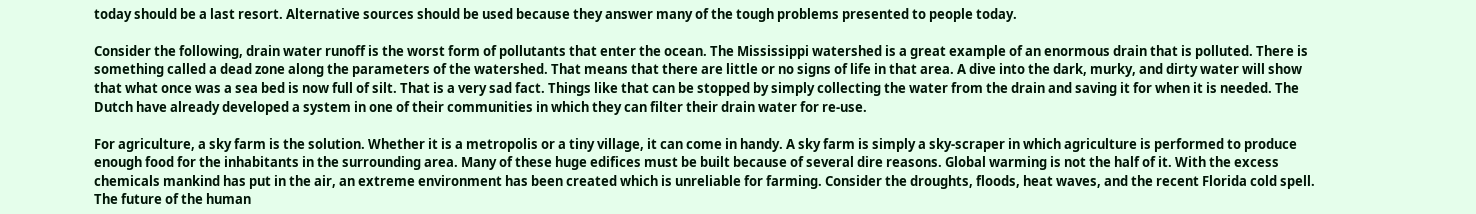today should be a last resort. Alternative sources should be used because they answer many of the tough problems presented to people today.

Consider the following, drain water runoff is the worst form of pollutants that enter the ocean. The Mississippi watershed is a great example of an enormous drain that is polluted. There is something called a dead zone along the parameters of the watershed. That means that there are little or no signs of life in that area. A dive into the dark, murky, and dirty water will show that what once was a sea bed is now full of silt. That is a very sad fact. Things like that can be stopped by simply collecting the water from the drain and saving it for when it is needed. The Dutch have already developed a system in one of their communities in which they can filter their drain water for re-use.

For agriculture, a sky farm is the solution. Whether it is a metropolis or a tiny village, it can come in handy. A sky farm is simply a sky-scraper in which agriculture is performed to produce enough food for the inhabitants in the surrounding area. Many of these huge edifices must be built because of several dire reasons. Global warming is not the half of it. With the excess chemicals mankind has put in the air, an extreme environment has been created which is unreliable for farming. Consider the droughts, floods, heat waves, and the recent Florida cold spell. The future of the human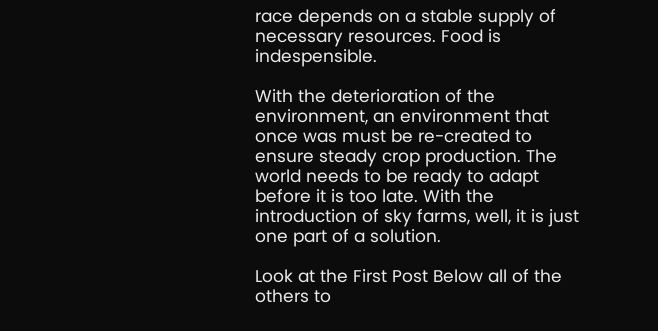race depends on a stable supply of necessary resources. Food is indespensible.

With the deterioration of the environment, an environment that once was must be re-created to ensure steady crop production. The world needs to be ready to adapt before it is too late. With the introduction of sky farms, well, it is just one part of a solution.

Look at the First Post Below all of the others to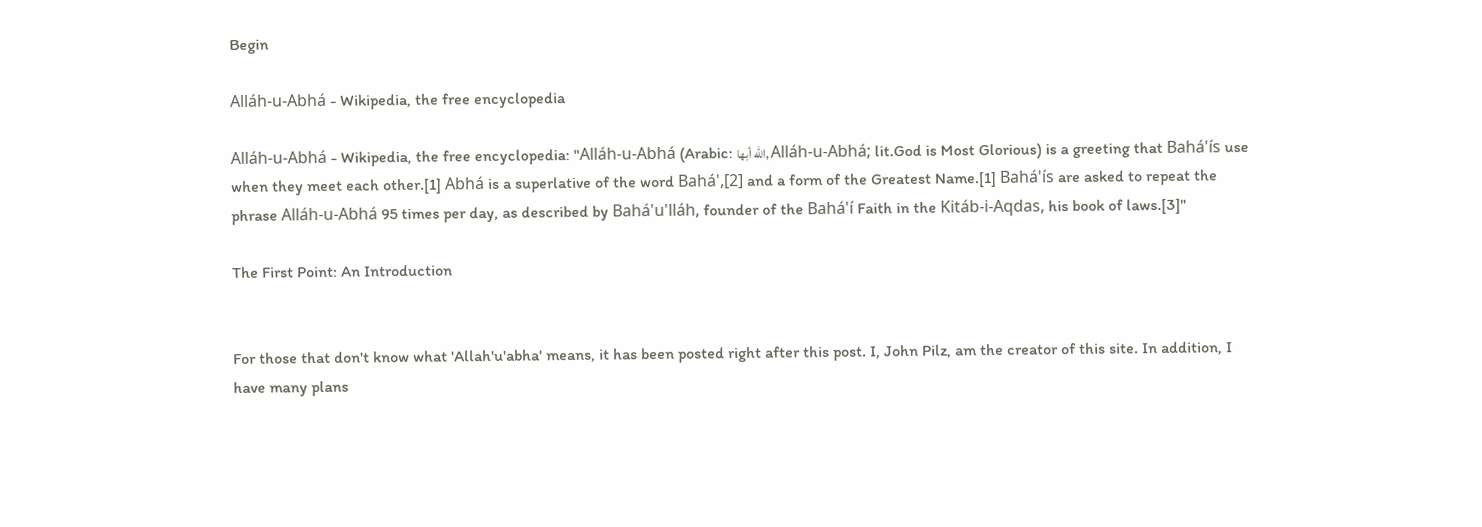Begin

Alláh-u-Abhá - Wikipedia, the free encyclopedia

Alláh-u-Abhá - Wikipedia, the free encyclopedia: "Alláh-u-Abhá (Arabic: الله أبها, Alláh-u-Abhá; lit.God is Most Glorious) is a greeting that Bahá'ís use when they meet each other.[1] Abhá is a superlative of the word Bahá',[2] and a form of the Greatest Name.[1] Bahá'ís are asked to repeat the phrase Alláh-u-Abhá 95 times per day, as described by Bahá'u'lláh, founder of the Bahá'í Faith in the Kitáb-i-Aqdas, his book of laws.[3]"

The First Point: An Introduction


For those that don't know what 'Allah'u'abha' means, it has been posted right after this post. I, John Pilz, am the creator of this site. In addition, I have many plans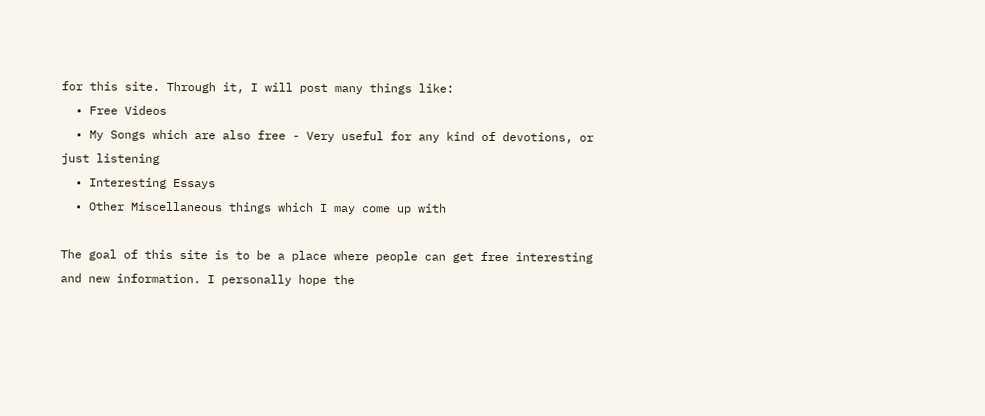for this site. Through it, I will post many things like:
  • Free Videos
  • My Songs which are also free - Very useful for any kind of devotions, or just listening
  • Interesting Essays
  • Other Miscellaneous things which I may come up with

The goal of this site is to be a place where people can get free interesting and new information. I personally hope the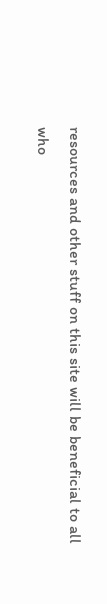resources and other stuff on this site will be beneficial to all who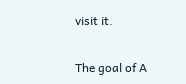visit it.

The goal of A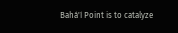Bahá'í Point is to catalyze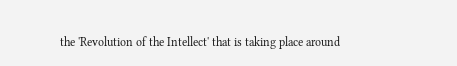the 'Revolution of the Intellect' that is taking place around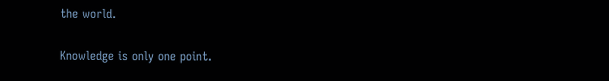the world.

Knowledge is only one point.